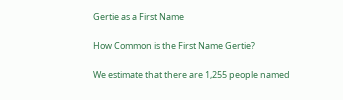Gertie as a First Name

How Common is the First Name Gertie?

We estimate that there are 1,255 people named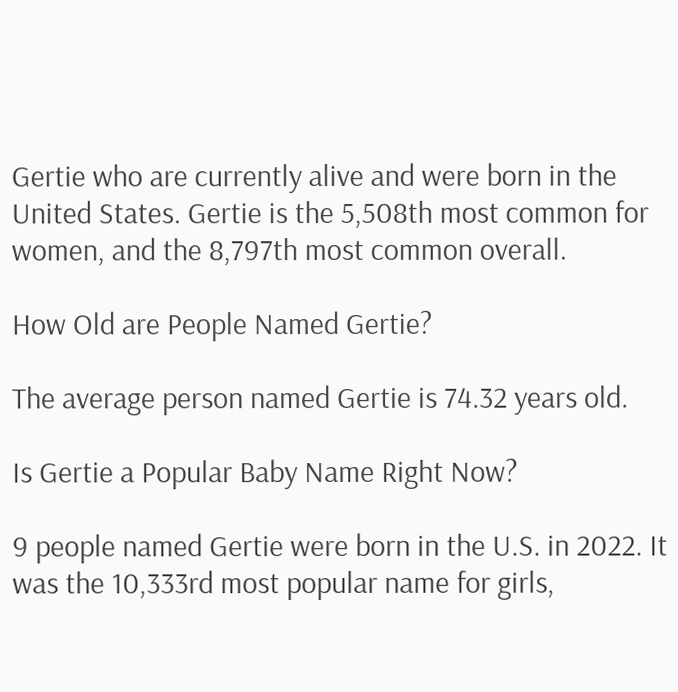Gertie who are currently alive and were born in the United States. Gertie is the 5,508th most common for women, and the 8,797th most common overall.

How Old are People Named Gertie?

The average person named Gertie is 74.32 years old.

Is Gertie a Popular Baby Name Right Now?

9 people named Gertie were born in the U.S. in 2022. It was the 10,333rd most popular name for girls,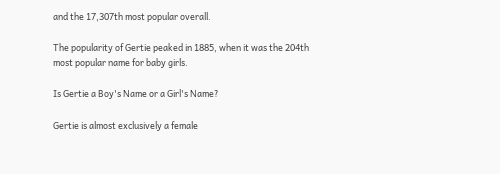and the 17,307th most popular overall.

The popularity of Gertie peaked in 1885, when it was the 204th most popular name for baby girls.

Is Gertie a Boy's Name or a Girl's Name?

Gertie is almost exclusively a female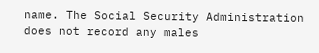name. The Social Security Administration does not record any males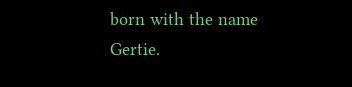born with the name Gertie.